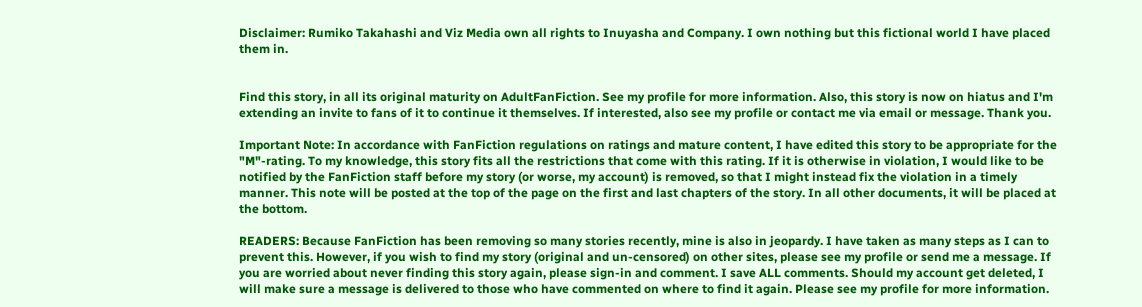Disclaimer: Rumiko Takahashi and Viz Media own all rights to Inuyasha and Company. I own nothing but this fictional world I have placed them in.


Find this story, in all its original maturity on AdultFanFiction. See my profile for more information. Also, this story is now on hiatus and I'm extending an invite to fans of it to continue it themselves. If interested, also see my profile or contact me via email or message. Thank you.

Important Note: In accordance with FanFiction regulations on ratings and mature content, I have edited this story to be appropriate for the "M"-rating. To my knowledge, this story fits all the restrictions that come with this rating. If it is otherwise in violation, I would like to be notified by the FanFiction staff before my story (or worse, my account) is removed, so that I might instead fix the violation in a timely manner. This note will be posted at the top of the page on the first and last chapters of the story. In all other documents, it will be placed at the bottom.

READERS: Because FanFiction has been removing so many stories recently, mine is also in jeopardy. I have taken as many steps as I can to prevent this. However, if you wish to find my story (original and un-censored) on other sites, please see my profile or send me a message. If you are worried about never finding this story again, please sign-in and comment. I save ALL comments. Should my account get deleted, I will make sure a message is delivered to those who have commented on where to find it again. Please see my profile for more information.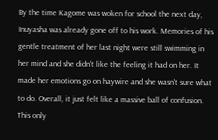By the time Kagome was woken for school the next day, Inuyasha was already gone off to his work. Memories of his gentle treatment of her last night were still swimming in her mind and she didn't like the feeling it had on her. It made her emotions go on haywire and she wasn't sure what to do. Overall, it just felt like a massive ball of confusion. This only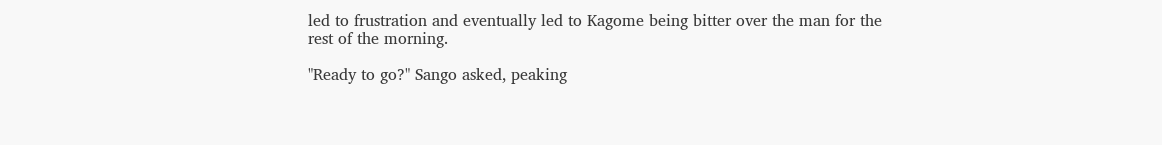led to frustration and eventually led to Kagome being bitter over the man for the rest of the morning.

"Ready to go?" Sango asked, peaking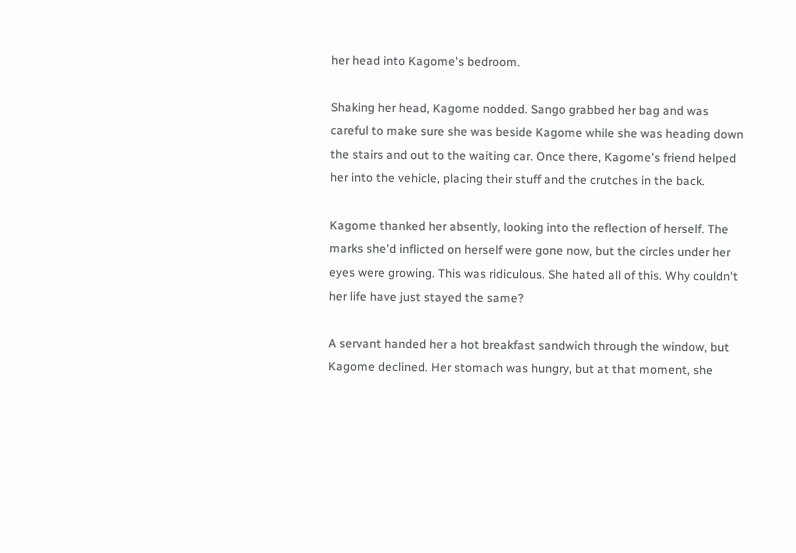her head into Kagome's bedroom.

Shaking her head, Kagome nodded. Sango grabbed her bag and was careful to make sure she was beside Kagome while she was heading down the stairs and out to the waiting car. Once there, Kagome's friend helped her into the vehicle, placing their stuff and the crutches in the back.

Kagome thanked her absently, looking into the reflection of herself. The marks she'd inflicted on herself were gone now, but the circles under her eyes were growing. This was ridiculous. She hated all of this. Why couldn't her life have just stayed the same?

A servant handed her a hot breakfast sandwich through the window, but Kagome declined. Her stomach was hungry, but at that moment, she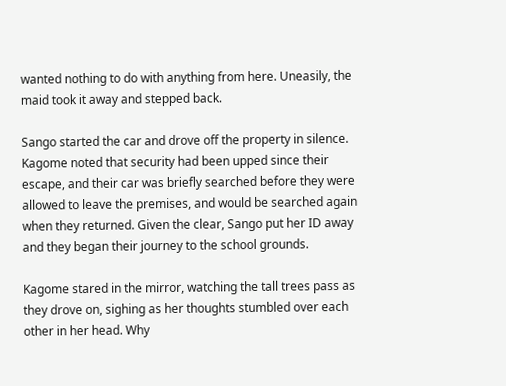wanted nothing to do with anything from here. Uneasily, the maid took it away and stepped back.

Sango started the car and drove off the property in silence. Kagome noted that security had been upped since their escape, and their car was briefly searched before they were allowed to leave the premises, and would be searched again when they returned. Given the clear, Sango put her ID away and they began their journey to the school grounds.

Kagome stared in the mirror, watching the tall trees pass as they drove on, sighing as her thoughts stumbled over each other in her head. Why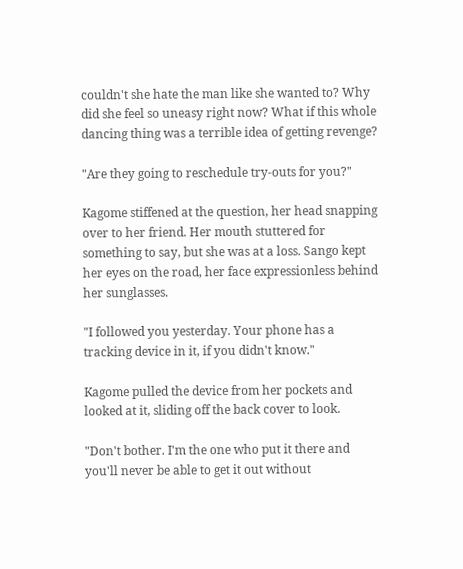couldn't she hate the man like she wanted to? Why did she feel so uneasy right now? What if this whole dancing thing was a terrible idea of getting revenge?

"Are they going to reschedule try-outs for you?"

Kagome stiffened at the question, her head snapping over to her friend. Her mouth stuttered for something to say, but she was at a loss. Sango kept her eyes on the road, her face expressionless behind her sunglasses.

"I followed you yesterday. Your phone has a tracking device in it, if you didn't know."

Kagome pulled the device from her pockets and looked at it, sliding off the back cover to look.

"Don't bother. I'm the one who put it there and you'll never be able to get it out without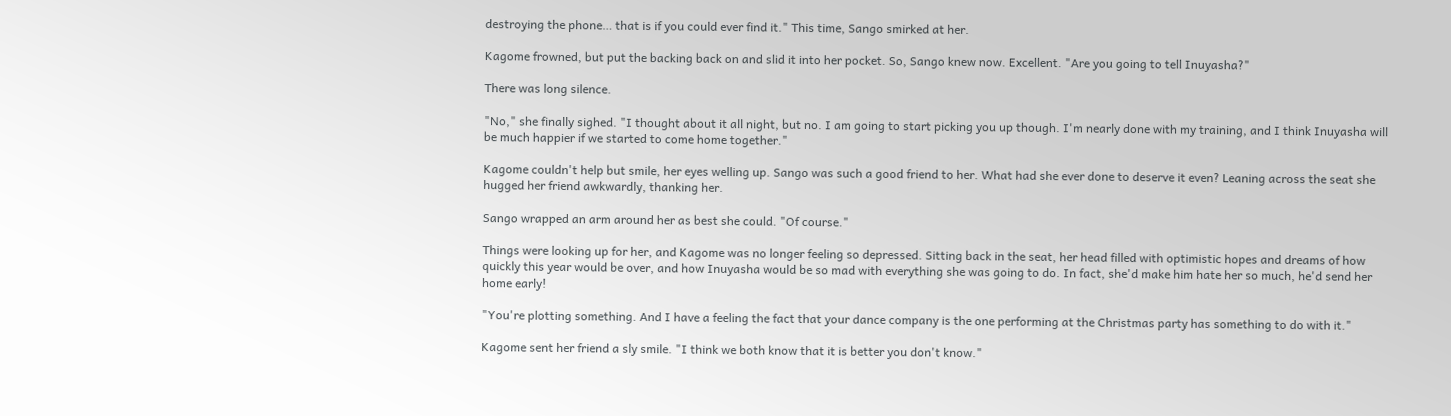destroying the phone… that is if you could ever find it." This time, Sango smirked at her.

Kagome frowned, but put the backing back on and slid it into her pocket. So, Sango knew now. Excellent. "Are you going to tell Inuyasha?"

There was long silence.

"No," she finally sighed. "I thought about it all night, but no. I am going to start picking you up though. I'm nearly done with my training, and I think Inuyasha will be much happier if we started to come home together."

Kagome couldn't help but smile, her eyes welling up. Sango was such a good friend to her. What had she ever done to deserve it even? Leaning across the seat she hugged her friend awkwardly, thanking her.

Sango wrapped an arm around her as best she could. "Of course."

Things were looking up for her, and Kagome was no longer feeling so depressed. Sitting back in the seat, her head filled with optimistic hopes and dreams of how quickly this year would be over, and how Inuyasha would be so mad with everything she was going to do. In fact, she'd make him hate her so much, he'd send her home early!

"You're plotting something. And I have a feeling the fact that your dance company is the one performing at the Christmas party has something to do with it."

Kagome sent her friend a sly smile. "I think we both know that it is better you don't know."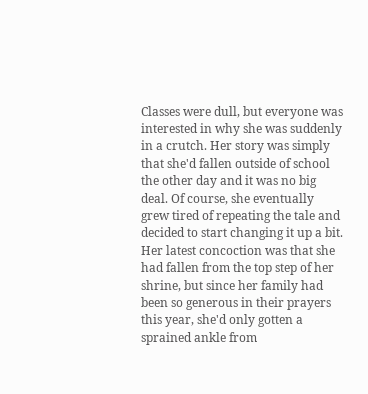Classes were dull, but everyone was interested in why she was suddenly in a crutch. Her story was simply that she'd fallen outside of school the other day and it was no big deal. Of course, she eventually grew tired of repeating the tale and decided to start changing it up a bit. Her latest concoction was that she had fallen from the top step of her shrine, but since her family had been so generous in their prayers this year, she'd only gotten a sprained ankle from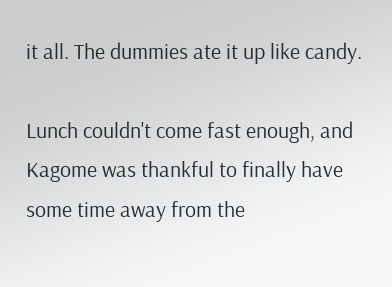it all. The dummies ate it up like candy.

Lunch couldn't come fast enough, and Kagome was thankful to finally have some time away from the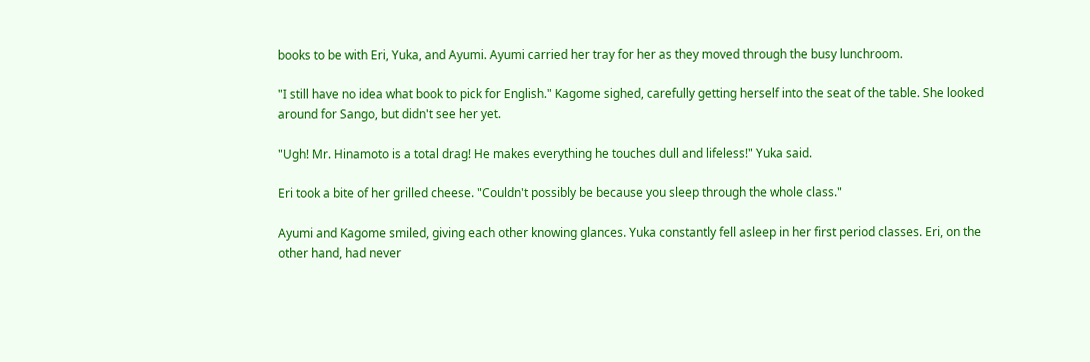books to be with Eri, Yuka, and Ayumi. Ayumi carried her tray for her as they moved through the busy lunchroom.

"I still have no idea what book to pick for English." Kagome sighed, carefully getting herself into the seat of the table. She looked around for Sango, but didn't see her yet.

"Ugh! Mr. Hinamoto is a total drag! He makes everything he touches dull and lifeless!" Yuka said.

Eri took a bite of her grilled cheese. "Couldn't possibly be because you sleep through the whole class."

Ayumi and Kagome smiled, giving each other knowing glances. Yuka constantly fell asleep in her first period classes. Eri, on the other hand, had never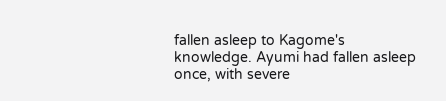fallen asleep to Kagome's knowledge. Ayumi had fallen asleep once, with severe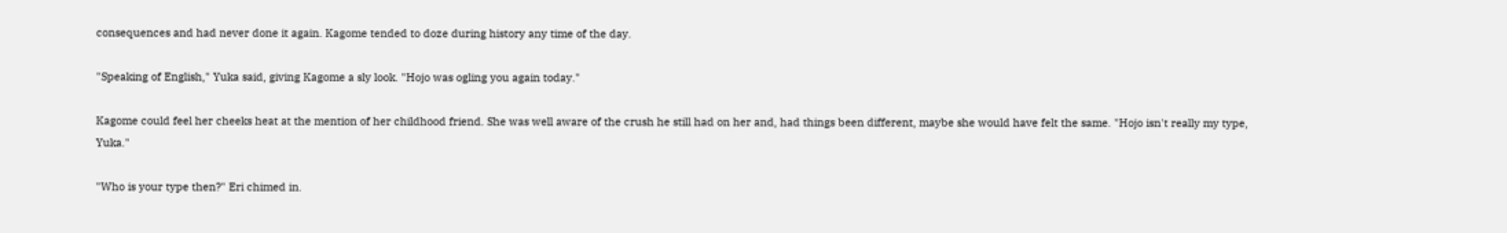consequences and had never done it again. Kagome tended to doze during history any time of the day.

"Speaking of English," Yuka said, giving Kagome a sly look. "Hojo was ogling you again today."

Kagome could feel her cheeks heat at the mention of her childhood friend. She was well aware of the crush he still had on her and, had things been different, maybe she would have felt the same. "Hojo isn't really my type, Yuka."

"Who is your type then?" Eri chimed in.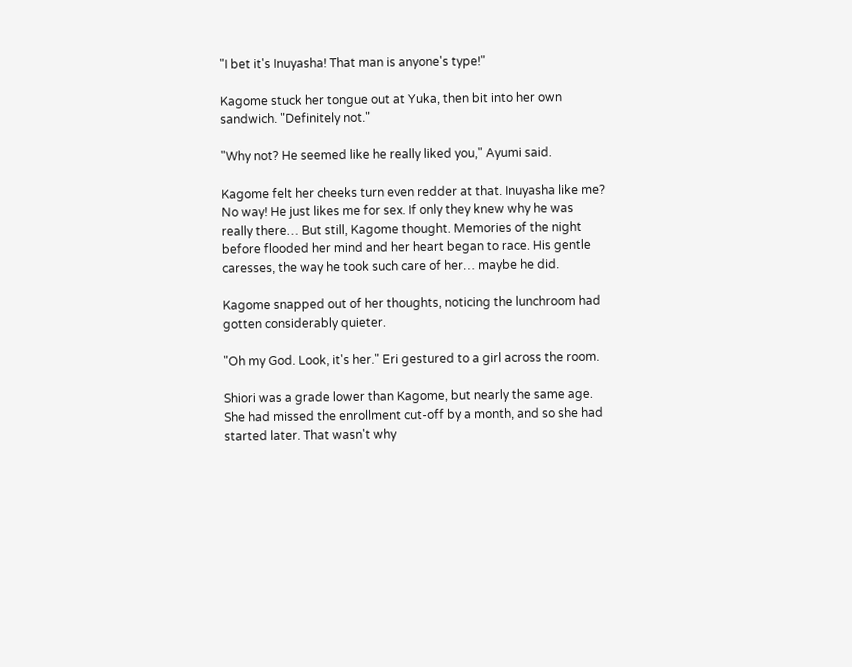"I bet it's Inuyasha! That man is anyone's type!"

Kagome stuck her tongue out at Yuka, then bit into her own sandwich. "Definitely not."

"Why not? He seemed like he really liked you," Ayumi said.

Kagome felt her cheeks turn even redder at that. Inuyasha like me? No way! He just likes me for sex. If only they knew why he was really there… But still, Kagome thought. Memories of the night before flooded her mind and her heart began to race. His gentle caresses, the way he took such care of her… maybe he did.

Kagome snapped out of her thoughts, noticing the lunchroom had gotten considerably quieter.

"Oh my God. Look, it's her." Eri gestured to a girl across the room.

Shiori was a grade lower than Kagome, but nearly the same age. She had missed the enrollment cut-off by a month, and so she had started later. That wasn't why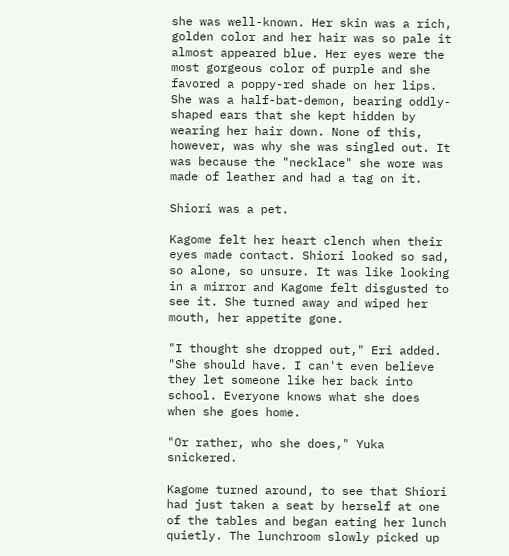she was well-known. Her skin was a rich, golden color and her hair was so pale it almost appeared blue. Her eyes were the most gorgeous color of purple and she favored a poppy-red shade on her lips. She was a half-bat-demon, bearing oddly-shaped ears that she kept hidden by wearing her hair down. None of this, however, was why she was singled out. It was because the "necklace" she wore was made of leather and had a tag on it.

Shiori was a pet.

Kagome felt her heart clench when their eyes made contact. Shiori looked so sad, so alone, so unsure. It was like looking in a mirror and Kagome felt disgusted to see it. She turned away and wiped her mouth, her appetite gone.

"I thought she dropped out," Eri added. "She should have. I can't even believe they let someone like her back into school. Everyone knows what she does when she goes home.

"Or rather, who she does," Yuka snickered.

Kagome turned around, to see that Shiori had just taken a seat by herself at one of the tables and began eating her lunch quietly. The lunchroom slowly picked up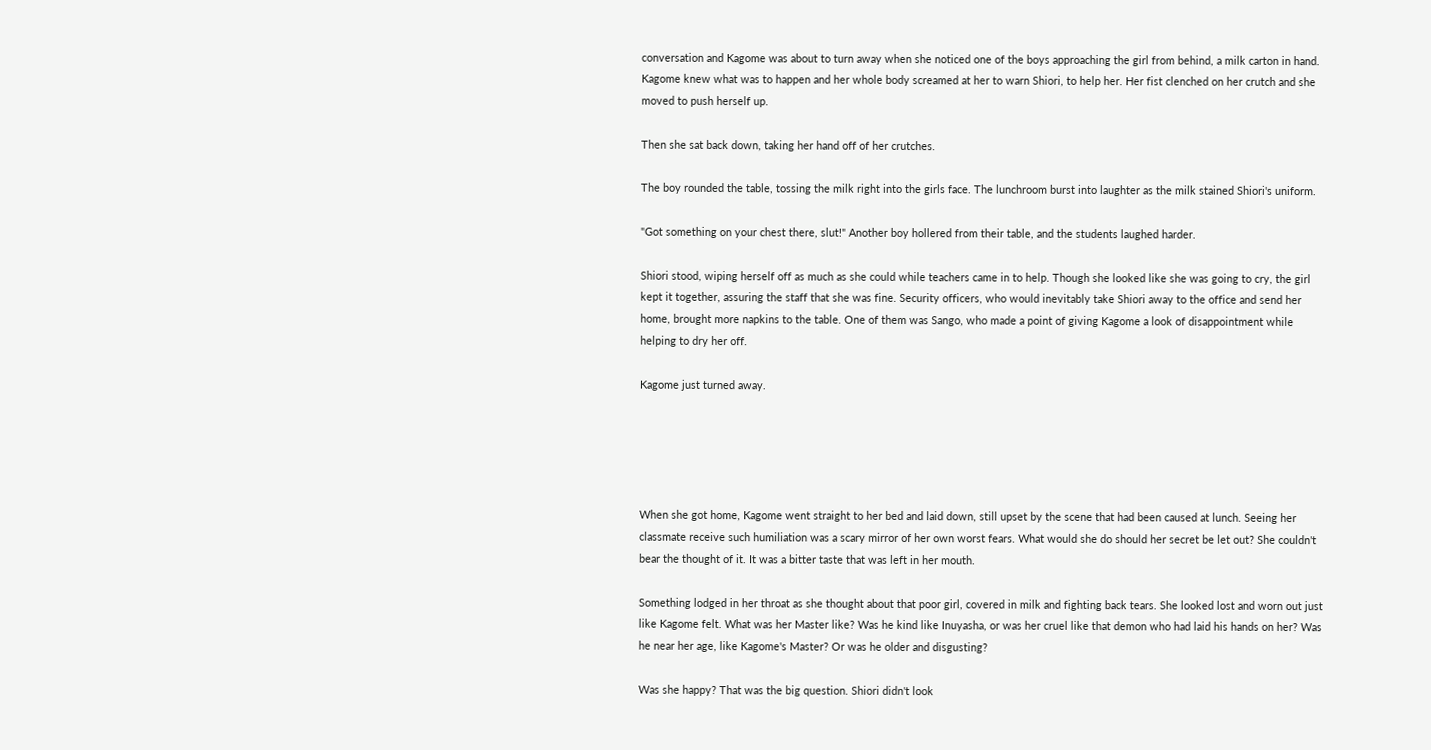conversation and Kagome was about to turn away when she noticed one of the boys approaching the girl from behind, a milk carton in hand. Kagome knew what was to happen and her whole body screamed at her to warn Shiori, to help her. Her fist clenched on her crutch and she moved to push herself up.

Then she sat back down, taking her hand off of her crutches.

The boy rounded the table, tossing the milk right into the girls face. The lunchroom burst into laughter as the milk stained Shiori's uniform.

"Got something on your chest there, slut!" Another boy hollered from their table, and the students laughed harder.

Shiori stood, wiping herself off as much as she could while teachers came in to help. Though she looked like she was going to cry, the girl kept it together, assuring the staff that she was fine. Security officers, who would inevitably take Shiori away to the office and send her home, brought more napkins to the table. One of them was Sango, who made a point of giving Kagome a look of disappointment while helping to dry her off.

Kagome just turned away.





When she got home, Kagome went straight to her bed and laid down, still upset by the scene that had been caused at lunch. Seeing her classmate receive such humiliation was a scary mirror of her own worst fears. What would she do should her secret be let out? She couldn't bear the thought of it. It was a bitter taste that was left in her mouth.

Something lodged in her throat as she thought about that poor girl, covered in milk and fighting back tears. She looked lost and worn out just like Kagome felt. What was her Master like? Was he kind like Inuyasha, or was her cruel like that demon who had laid his hands on her? Was he near her age, like Kagome's Master? Or was he older and disgusting?

Was she happy? That was the big question. Shiori didn't look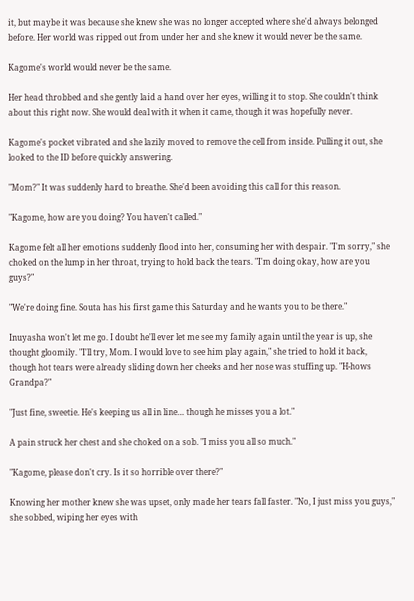it, but maybe it was because she knew she was no longer accepted where she'd always belonged before. Her world was ripped out from under her and she knew it would never be the same.

Kagome's world would never be the same.

Her head throbbed and she gently laid a hand over her eyes, willing it to stop. She couldn't think about this right now. She would deal with it when it came, though it was hopefully never.

Kagome's pocket vibrated and she lazily moved to remove the cell from inside. Pulling it out, she looked to the ID before quickly answering.

"Mom?" It was suddenly hard to breathe. She'd been avoiding this call for this reason.

"Kagome, how are you doing? You haven't called."

Kagome felt all her emotions suddenly flood into her, consuming her with despair. "I'm sorry," she choked on the lump in her throat, trying to hold back the tears. "I'm doing okay, how are you guys?"

"We're doing fine. Souta has his first game this Saturday and he wants you to be there."

Inuyasha won't let me go. I doubt he'll ever let me see my family again until the year is up, she thought gloomily. "I'll try, Mom. I would love to see him play again," she tried to hold it back, though hot tears were already sliding down her cheeks and her nose was stuffing up. "H-hows Grandpa?"

"Just fine, sweetie. He's keeping us all in line… though he misses you a lot."

A pain struck her chest and she choked on a sob. "I miss you all so much."

"Kagome, please don't cry. Is it so horrible over there?"

Knowing her mother knew she was upset, only made her tears fall faster. "No, I just miss you guys," she sobbed, wiping her eyes with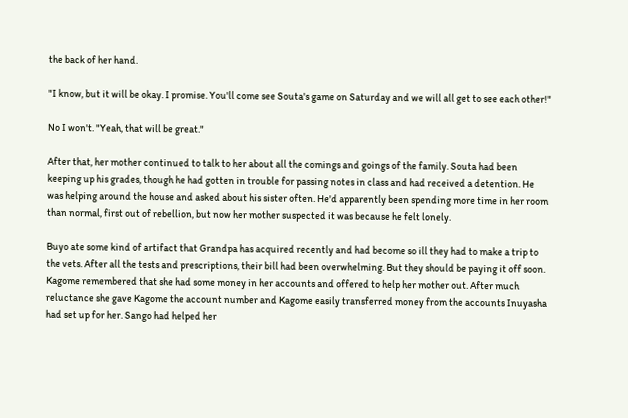the back of her hand.

"I know, but it will be okay. I promise. You'll come see Souta's game on Saturday and we will all get to see each other!"

No I won't. "Yeah, that will be great."

After that, her mother continued to talk to her about all the comings and goings of the family. Souta had been keeping up his grades, though he had gotten in trouble for passing notes in class and had received a detention. He was helping around the house and asked about his sister often. He'd apparently been spending more time in her room than normal, first out of rebellion, but now her mother suspected it was because he felt lonely.

Buyo ate some kind of artifact that Grandpa has acquired recently and had become so ill they had to make a trip to the vets. After all the tests and prescriptions, their bill had been overwhelming. But they should be paying it off soon. Kagome remembered that she had some money in her accounts and offered to help her mother out. After much reluctance she gave Kagome the account number and Kagome easily transferred money from the accounts Inuyasha had set up for her. Sango had helped her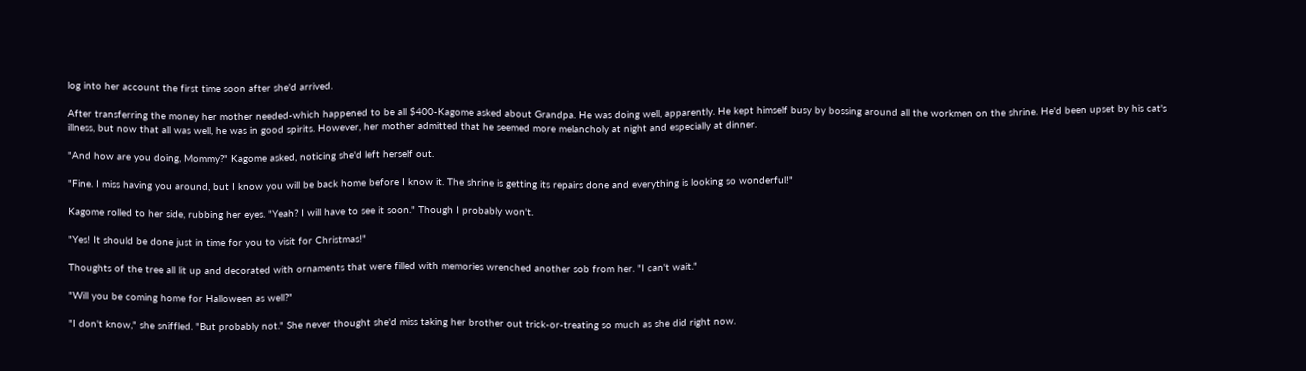log into her account the first time soon after she'd arrived.

After transferring the money her mother needed-which happened to be all $400-Kagome asked about Grandpa. He was doing well, apparently. He kept himself busy by bossing around all the workmen on the shrine. He'd been upset by his cat's illness, but now that all was well, he was in good spirits. However, her mother admitted that he seemed more melancholy at night and especially at dinner.

"And how are you doing, Mommy?" Kagome asked, noticing she'd left herself out.

"Fine. I miss having you around, but I know you will be back home before I know it. The shrine is getting its repairs done and everything is looking so wonderful!"

Kagome rolled to her side, rubbing her eyes. "Yeah? I will have to see it soon." Though I probably won't.

"Yes! It should be done just in time for you to visit for Christmas!"

Thoughts of the tree all lit up and decorated with ornaments that were filled with memories wrenched another sob from her. "I can't wait."

"Will you be coming home for Halloween as well?"

"I don't know," she sniffled. "But probably not." She never thought she'd miss taking her brother out trick-or-treating so much as she did right now.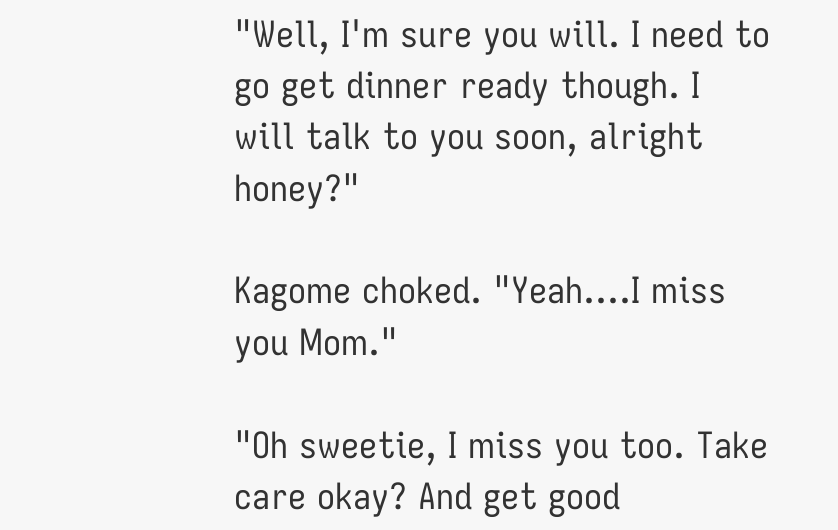"Well, I'm sure you will. I need to go get dinner ready though. I will talk to you soon, alright honey?"

Kagome choked. "Yeah….I miss you Mom."

"Oh sweetie, I miss you too. Take care okay? And get good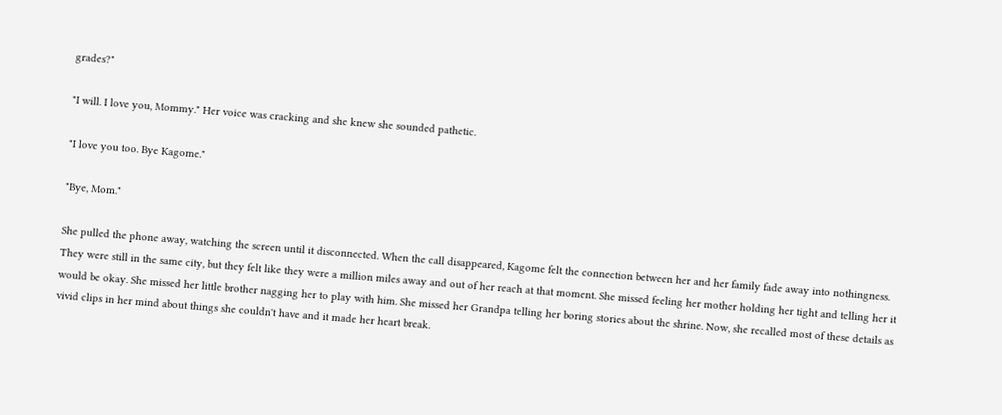grades?"

"I will. I love you, Mommy." Her voice was cracking and she knew she sounded pathetic.

"I love you too. Bye Kagome."

"Bye, Mom."

She pulled the phone away, watching the screen until it disconnected. When the call disappeared, Kagome felt the connection between her and her family fade away into nothingness. They were still in the same city, but they felt like they were a million miles away and out of her reach at that moment. She missed feeling her mother holding her tight and telling her it would be okay. She missed her little brother nagging her to play with him. She missed her Grandpa telling her boring stories about the shrine. Now, she recalled most of these details as vivid clips in her mind about things she couldn't have and it made her heart break.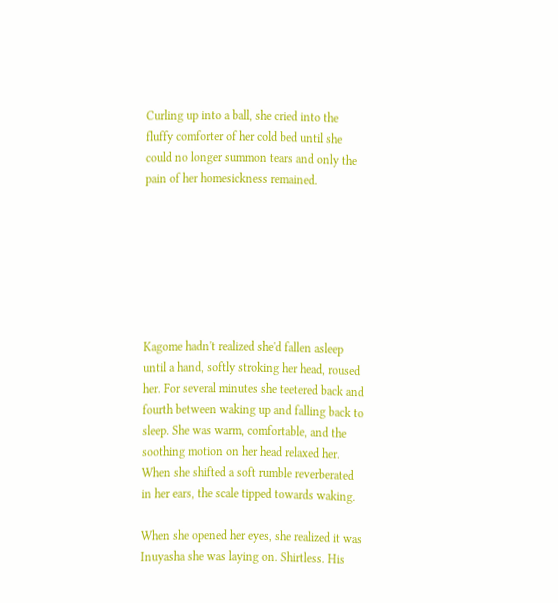Curling up into a ball, she cried into the fluffy comforter of her cold bed until she could no longer summon tears and only the pain of her homesickness remained.







Kagome hadn't realized she'd fallen asleep until a hand, softly stroking her head, roused her. For several minutes she teetered back and fourth between waking up and falling back to sleep. She was warm, comfortable, and the soothing motion on her head relaxed her. When she shifted a soft rumble reverberated in her ears, the scale tipped towards waking.

When she opened her eyes, she realized it was Inuyasha she was laying on. Shirtless. His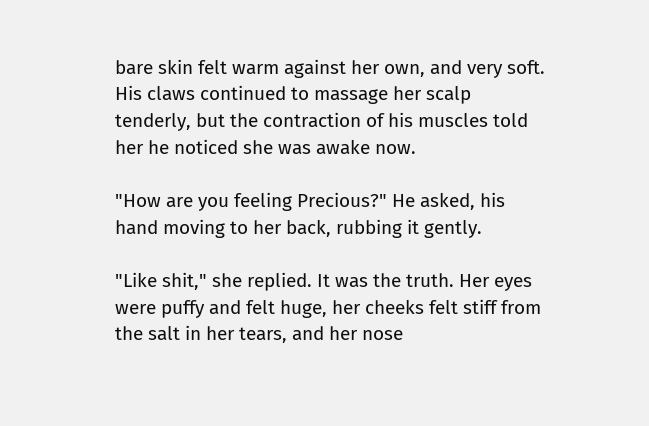bare skin felt warm against her own, and very soft. His claws continued to massage her scalp tenderly, but the contraction of his muscles told her he noticed she was awake now.

"How are you feeling Precious?" He asked, his hand moving to her back, rubbing it gently.

"Like shit," she replied. It was the truth. Her eyes were puffy and felt huge, her cheeks felt stiff from the salt in her tears, and her nose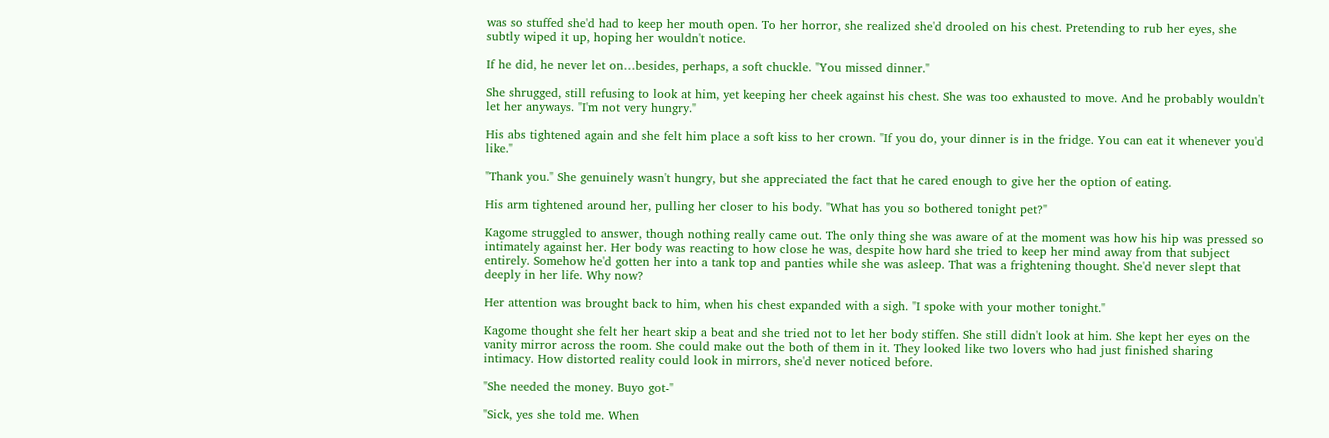was so stuffed she'd had to keep her mouth open. To her horror, she realized she'd drooled on his chest. Pretending to rub her eyes, she subtly wiped it up, hoping her wouldn't notice.

If he did, he never let on…besides, perhaps, a soft chuckle. "You missed dinner."

She shrugged, still refusing to look at him, yet keeping her cheek against his chest. She was too exhausted to move. And he probably wouldn't let her anyways. "I'm not very hungry."

His abs tightened again and she felt him place a soft kiss to her crown. "If you do, your dinner is in the fridge. You can eat it whenever you'd like."

"Thank you." She genuinely wasn't hungry, but she appreciated the fact that he cared enough to give her the option of eating.

His arm tightened around her, pulling her closer to his body. "What has you so bothered tonight pet?"

Kagome struggled to answer, though nothing really came out. The only thing she was aware of at the moment was how his hip was pressed so intimately against her. Her body was reacting to how close he was, despite how hard she tried to keep her mind away from that subject entirely. Somehow he'd gotten her into a tank top and panties while she was asleep. That was a frightening thought. She'd never slept that deeply in her life. Why now?

Her attention was brought back to him, when his chest expanded with a sigh. "I spoke with your mother tonight."

Kagome thought she felt her heart skip a beat and she tried not to let her body stiffen. She still didn't look at him. She kept her eyes on the vanity mirror across the room. She could make out the both of them in it. They looked like two lovers who had just finished sharing intimacy. How distorted reality could look in mirrors, she'd never noticed before.

"She needed the money. Buyo got-"

"Sick, yes she told me. When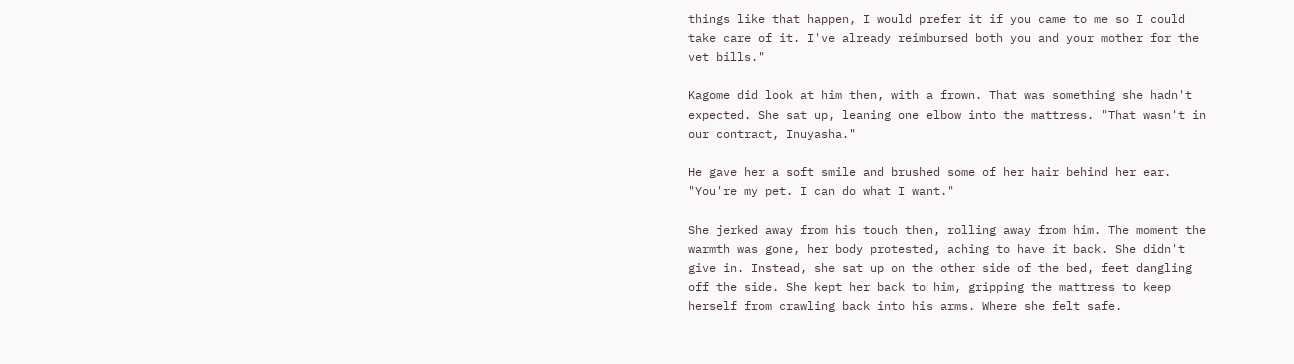things like that happen, I would prefer it if you came to me so I could take care of it. I've already reimbursed both you and your mother for the vet bills."

Kagome did look at him then, with a frown. That was something she hadn't expected. She sat up, leaning one elbow into the mattress. "That wasn't in our contract, Inuyasha."

He gave her a soft smile and brushed some of her hair behind her ear. "You're my pet. I can do what I want."

She jerked away from his touch then, rolling away from him. The moment the warmth was gone, her body protested, aching to have it back. She didn't give in. Instead, she sat up on the other side of the bed, feet dangling off the side. She kept her back to him, gripping the mattress to keep herself from crawling back into his arms. Where she felt safe.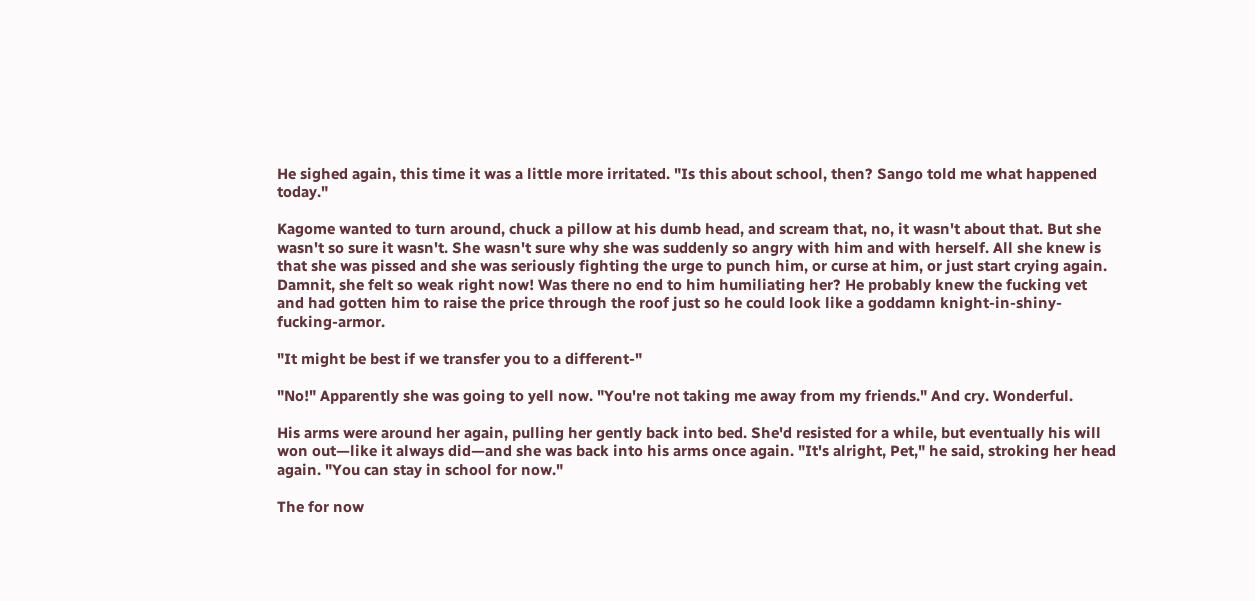He sighed again, this time it was a little more irritated. "Is this about school, then? Sango told me what happened today."

Kagome wanted to turn around, chuck a pillow at his dumb head, and scream that, no, it wasn't about that. But she wasn't so sure it wasn't. She wasn't sure why she was suddenly so angry with him and with herself. All she knew is that she was pissed and she was seriously fighting the urge to punch him, or curse at him, or just start crying again. Damnit, she felt so weak right now! Was there no end to him humiliating her? He probably knew the fucking vet and had gotten him to raise the price through the roof just so he could look like a goddamn knight-in-shiny-fucking-armor.

"It might be best if we transfer you to a different-"

"No!" Apparently she was going to yell now. "You're not taking me away from my friends." And cry. Wonderful.

His arms were around her again, pulling her gently back into bed. She'd resisted for a while, but eventually his will won out—like it always did—and she was back into his arms once again. "It's alright, Pet," he said, stroking her head again. "You can stay in school for now."

The for now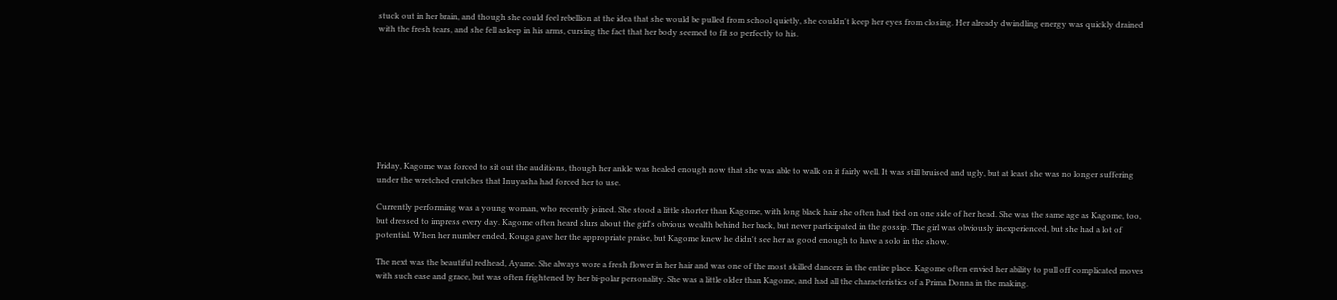stuck out in her brain, and though she could feel rebellion at the idea that she would be pulled from school quietly, she couldn't keep her eyes from closing. Her already dwindling energy was quickly drained with the fresh tears, and she fell asleep in his arms, cursing the fact that her body seemed to fit so perfectly to his.









Friday, Kagome was forced to sit out the auditions, though her ankle was healed enough now that she was able to walk on it fairly well. It was still bruised and ugly, but at least she was no longer suffering under the wretched crutches that Inuyasha had forced her to use.

Currently performing was a young woman, who recently joined. She stood a little shorter than Kagome, with long black hair she often had tied on one side of her head. She was the same age as Kagome, too, but dressed to impress every day. Kagome often heard slurs about the girl's obvious wealth behind her back, but never participated in the gossip. The girl was obviously inexperienced, but she had a lot of potential. When her number ended, Kouga gave her the appropriate praise, but Kagome knew he didn't see her as good enough to have a solo in the show.

The next was the beautiful redhead, Ayame. She always wore a fresh flower in her hair and was one of the most skilled dancers in the entire place. Kagome often envied her ability to pull off complicated moves with such ease and grace, but was often frightened by her bi-polar personality. She was a little older than Kagome, and had all the characteristics of a Prima Donna in the making.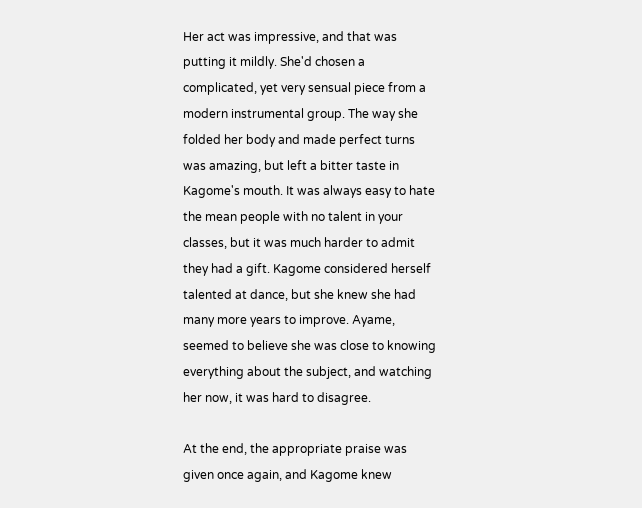Her act was impressive, and that was putting it mildly. She'd chosen a complicated, yet very sensual piece from a modern instrumental group. The way she folded her body and made perfect turns was amazing, but left a bitter taste in Kagome's mouth. It was always easy to hate the mean people with no talent in your classes, but it was much harder to admit they had a gift. Kagome considered herself talented at dance, but she knew she had many more years to improve. Ayame, seemed to believe she was close to knowing everything about the subject, and watching her now, it was hard to disagree.

At the end, the appropriate praise was given once again, and Kagome knew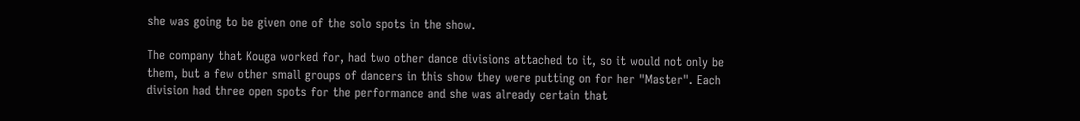she was going to be given one of the solo spots in the show.

The company that Kouga worked for, had two other dance divisions attached to it, so it would not only be them, but a few other small groups of dancers in this show they were putting on for her "Master". Each division had three open spots for the performance and she was already certain that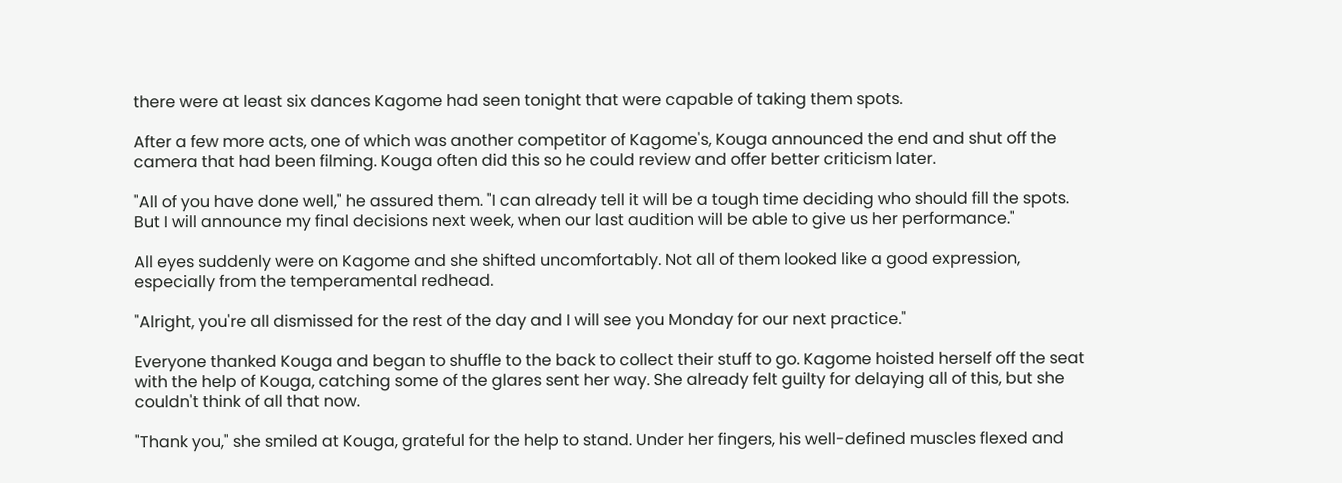there were at least six dances Kagome had seen tonight that were capable of taking them spots.

After a few more acts, one of which was another competitor of Kagome's, Kouga announced the end and shut off the camera that had been filming. Kouga often did this so he could review and offer better criticism later.

"All of you have done well," he assured them. "I can already tell it will be a tough time deciding who should fill the spots. But I will announce my final decisions next week, when our last audition will be able to give us her performance."

All eyes suddenly were on Kagome and she shifted uncomfortably. Not all of them looked like a good expression, especially from the temperamental redhead.

"Alright, you're all dismissed for the rest of the day and I will see you Monday for our next practice."

Everyone thanked Kouga and began to shuffle to the back to collect their stuff to go. Kagome hoisted herself off the seat with the help of Kouga, catching some of the glares sent her way. She already felt guilty for delaying all of this, but she couldn't think of all that now.

"Thank you," she smiled at Kouga, grateful for the help to stand. Under her fingers, his well-defined muscles flexed and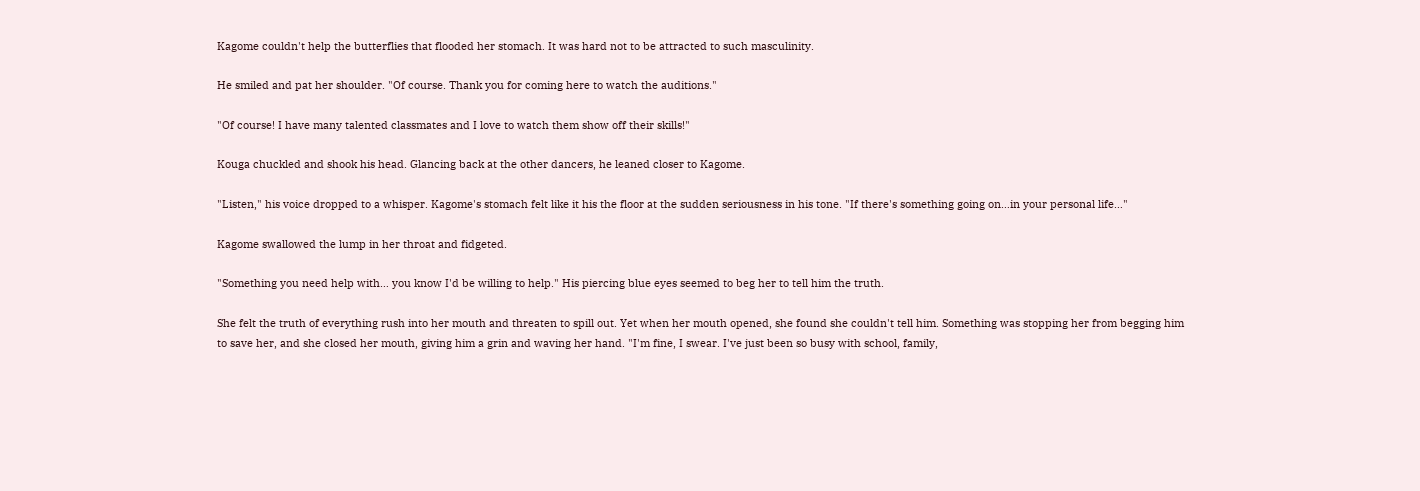Kagome couldn't help the butterflies that flooded her stomach. It was hard not to be attracted to such masculinity.

He smiled and pat her shoulder. "Of course. Thank you for coming here to watch the auditions."

"Of course! I have many talented classmates and I love to watch them show off their skills!"

Kouga chuckled and shook his head. Glancing back at the other dancers, he leaned closer to Kagome.

"Listen," his voice dropped to a whisper. Kagome's stomach felt like it his the floor at the sudden seriousness in his tone. "If there's something going on…in your personal life…"

Kagome swallowed the lump in her throat and fidgeted.

"Something you need help with… you know I'd be willing to help." His piercing blue eyes seemed to beg her to tell him the truth.

She felt the truth of everything rush into her mouth and threaten to spill out. Yet when her mouth opened, she found she couldn't tell him. Something was stopping her from begging him to save her, and she closed her mouth, giving him a grin and waving her hand. "I'm fine, I swear. I've just been so busy with school, family,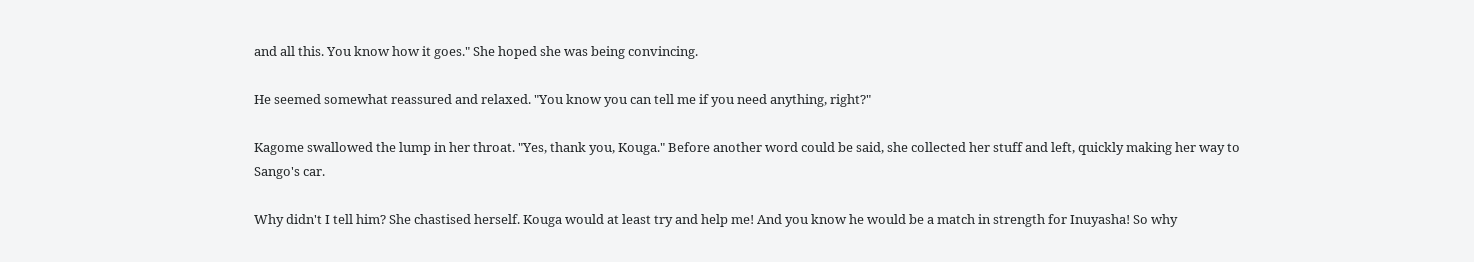and all this. You know how it goes." She hoped she was being convincing.

He seemed somewhat reassured and relaxed. "You know you can tell me if you need anything, right?"

Kagome swallowed the lump in her throat. "Yes, thank you, Kouga." Before another word could be said, she collected her stuff and left, quickly making her way to Sango's car.

Why didn't I tell him? She chastised herself. Kouga would at least try and help me! And you know he would be a match in strength for Inuyasha! So why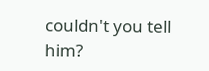couldn't you tell him?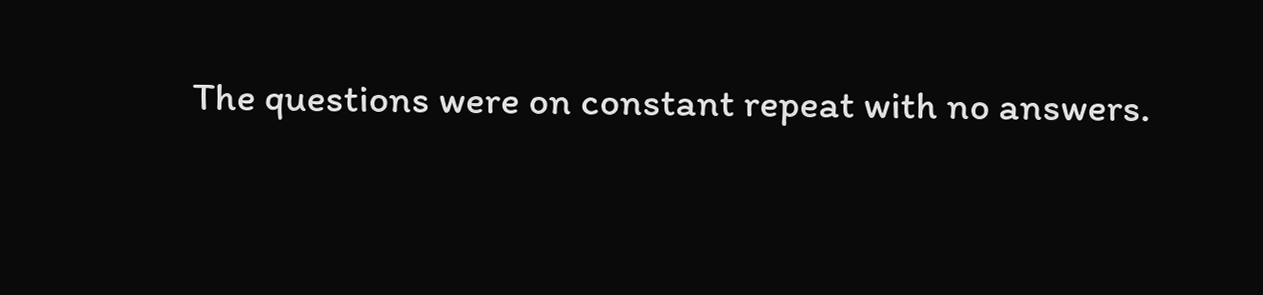The questions were on constant repeat with no answers.